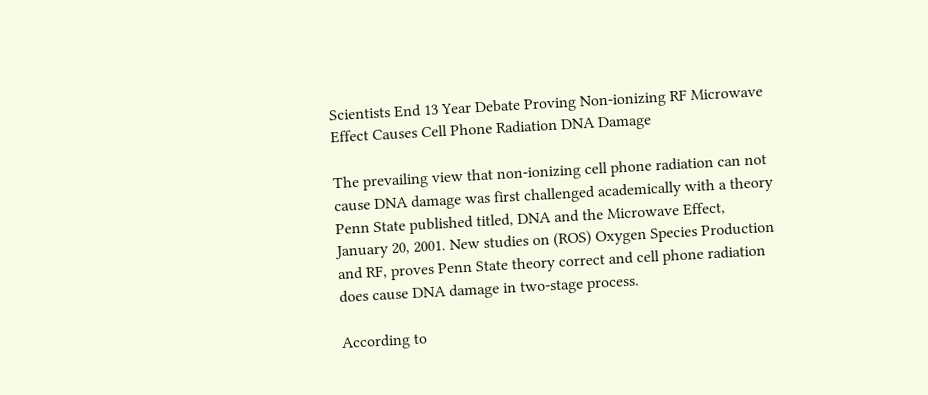Scientists End 13 Year Debate Proving Non-ionizing RF Microwave Effect Causes Cell Phone Radiation DNA Damage

The prevailing view that non-ionizing cell phone radiation can not cause DNA damage was first challenged academically with a theory Penn State published titled, DNA and the Microwave Effect, January 20, 2001. New studies on (ROS) Oxygen Species Production and RF, proves Penn State theory correct and cell phone radiation does cause DNA damage in two-stage process.

According to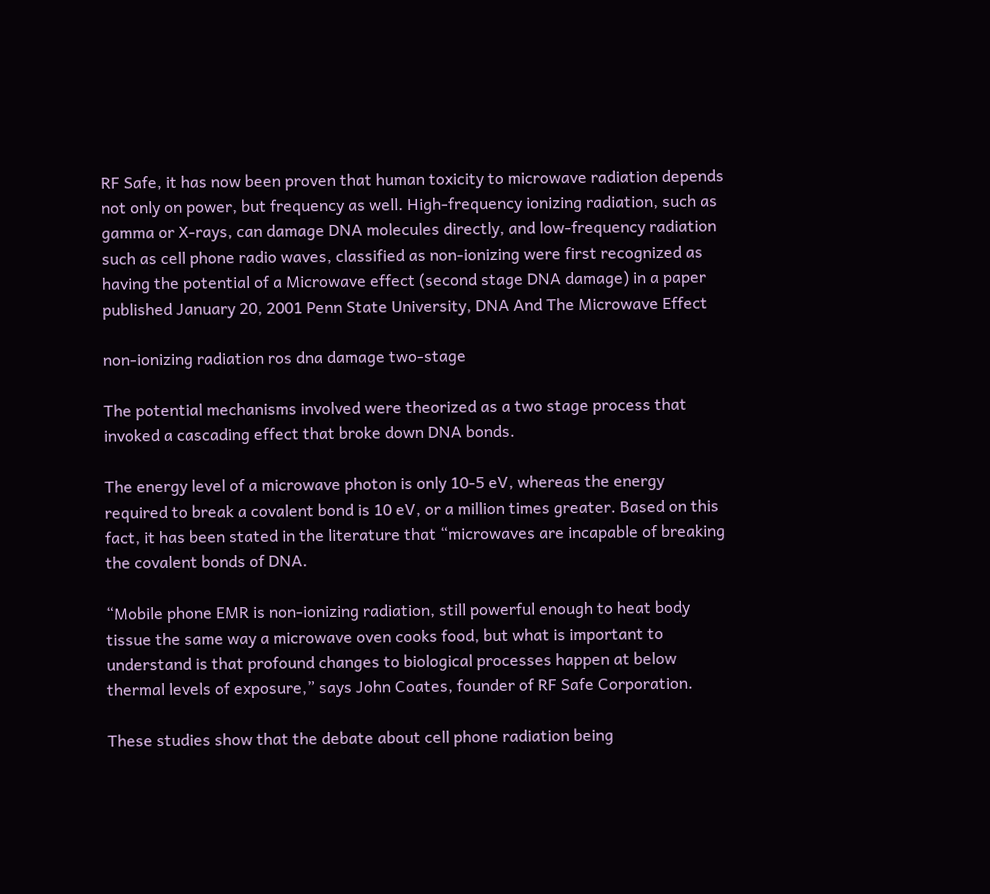RF Safe, it has now been proven that human toxicity to microwave radiation depends not only on power, but frequency as well. High-frequency ionizing radiation, such as gamma or X-rays, can damage DNA molecules directly, and low-frequency radiation such as cell phone radio waves, classified as non-ionizing were first recognized as having the potential of a Microwave effect (second stage DNA damage) in a paper published January 20, 2001 Penn State University, DNA And The Microwave Effect

non-ionizing radiation ros dna damage two-stage

The potential mechanisms involved were theorized as a two stage process that invoked a cascading effect that broke down DNA bonds.

The energy level of a microwave photon is only 10-5 eV, whereas the energy required to break a covalent bond is 10 eV, or a million times greater. Based on this fact, it has been stated in the literature that “microwaves are incapable of breaking the covalent bonds of DNA.

“Mobile phone EMR is non-ionizing radiation, still powerful enough to heat body tissue the same way a microwave oven cooks food, but what is important to understand is that profound changes to biological processes happen at below thermal levels of exposure,” says John Coates, founder of RF Safe Corporation.

These studies show that the debate about cell phone radiation being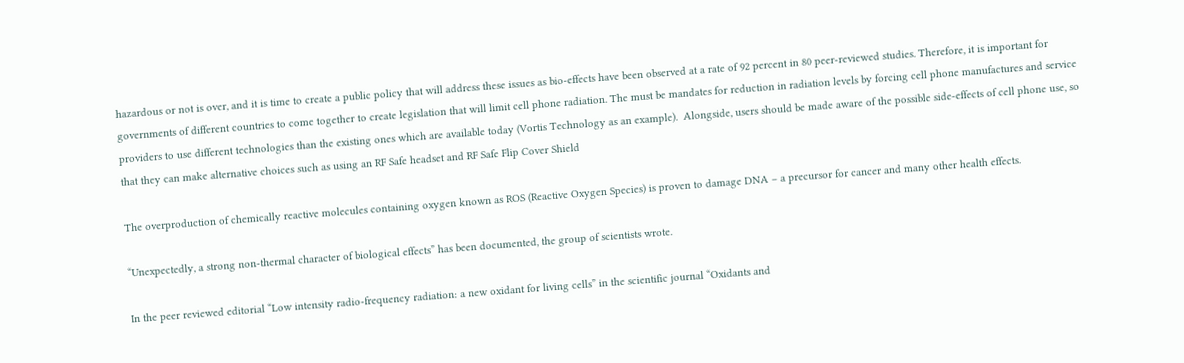hazardous or not is over, and it is time to create a public policy that will address these issues as bio-effects have been observed at a rate of 92 percent in 80 peer-reviewed studies. Therefore, it is important for governments of different countries to come together to create legislation that will limit cell phone radiation. The must be mandates for reduction in radiation levels by forcing cell phone manufactures and service providers to use different technologies than the existing ones which are available today (Vortis Technology as an example).  Alongside, users should be made aware of the possible side-effects of cell phone use, so that they can make alternative choices such as using an RF Safe headset and RF Safe Flip Cover Shield

The overproduction of chemically reactive molecules containing oxygen known as ROS (Reactive Oxygen Species) is proven to damage DNA – a precursor for cancer and many other health effects.

“Unexpectedly, a strong non-thermal character of biological effects” has been documented, the group of scientists wrote.

In the peer reviewed editorial “Low intensity radio-frequency radiation: a new oxidant for living cells” in the scientific journal “Oxidants and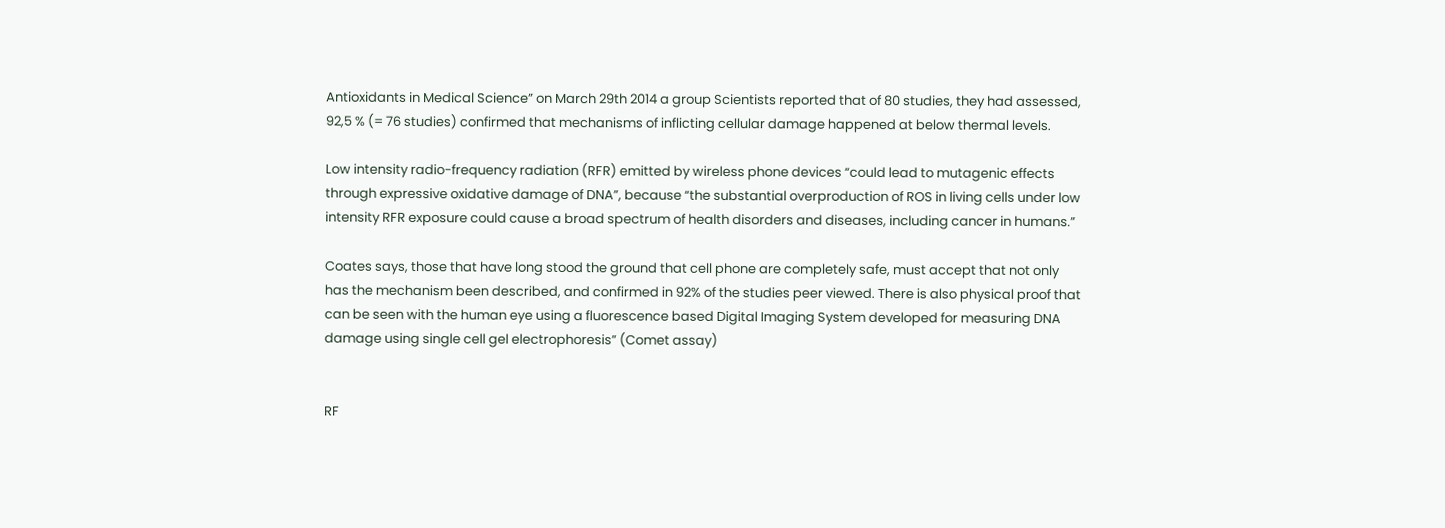Antioxidants in Medical Science” on March 29th 2014 a group Scientists reported that of 80 studies, they had assessed, 92,5 % (= 76 studies) confirmed that mechanisms of inflicting cellular damage happened at below thermal levels.

Low intensity radio-frequency radiation (RFR) emitted by wireless phone devices “could lead to mutagenic effects through expressive oxidative damage of DNA”, because “the substantial overproduction of ROS in living cells under low intensity RFR exposure could cause a broad spectrum of health disorders and diseases, including cancer in humans.”

Coates says, those that have long stood the ground that cell phone are completely safe, must accept that not only has the mechanism been described, and confirmed in 92% of the studies peer viewed. There is also physical proof that can be seen with the human eye using a fluorescence based Digital Imaging System developed for measuring DNA damage using single cell gel electrophoresis” (Comet assay)


RF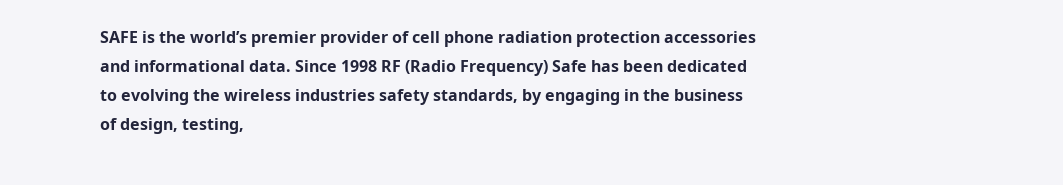SAFE is the world’s premier provider of cell phone radiation protection accessories and informational data. Since 1998 RF (Radio Frequency) Safe has been dedicated to evolving the wireless industries safety standards, by engaging in the business of design, testing,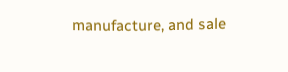manufacture, and sale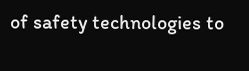of safety technologies to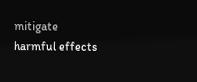mitigate harmful effects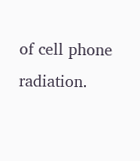of cell phone radiation.